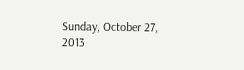Sunday, October 27, 2013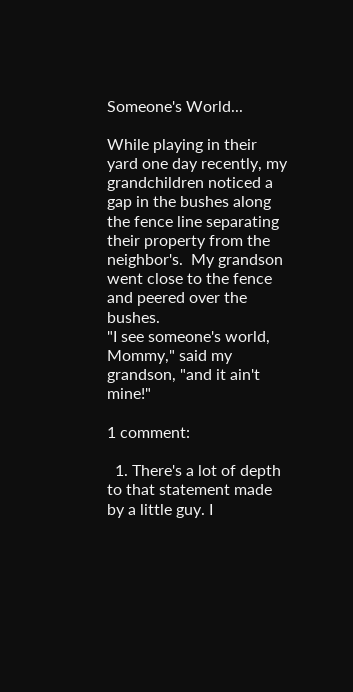Someone's World...

While playing in their yard one day recently, my grandchildren noticed a gap in the bushes along the fence line separating their property from the neighbor's.  My grandson went close to the fence and peered over the bushes.
"I see someone's world, Mommy," said my grandson, "and it ain't mine!"

1 comment:

  1. There's a lot of depth to that statement made by a little guy. I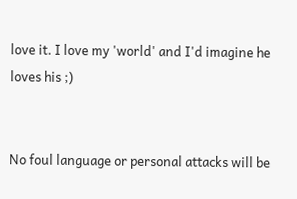love it. I love my 'world' and I'd imagine he loves his ;)


No foul language or personal attacks will be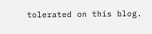tolerated on this blog.